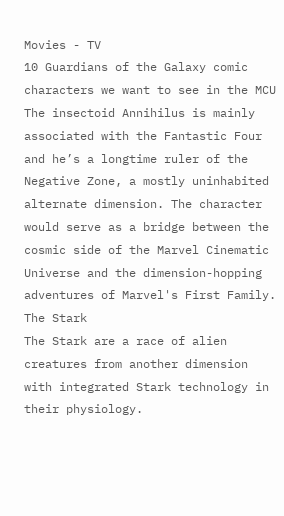Movies - TV
10 Guardians of the Galaxy comic characters we want to see in the MCU
The insectoid Annihilus is mainly associated with the Fantastic Four and he’s a longtime ruler of the Negative Zone, a mostly uninhabited alternate dimension. The character would serve as a bridge between the cosmic side of the Marvel Cinematic Universe and the dimension-hopping adventures of Marvel's First Family.
The Stark
The Stark are a race of alien creatures from another dimension with integrated Stark technology in their physiology.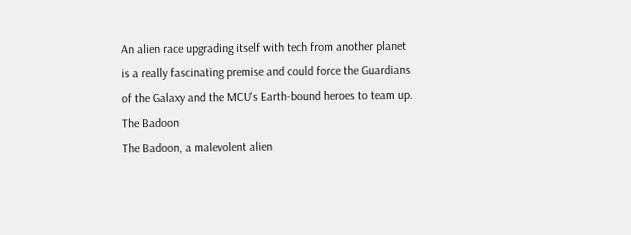An alien race upgrading itself with tech from another planet is a really fascinating premise and could force the Guardians of the Galaxy and the MCU's Earth-bound heroes to team up.
The Badoon
The Badoon, a malevolent alien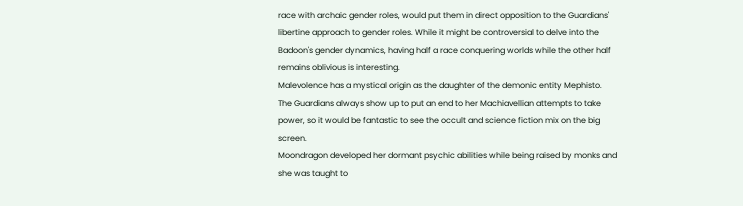race with archaic gender roles, would put them in direct opposition to the Guardians' libertine approach to gender roles. While it might be controversial to delve into the Badoon's gender dynamics, having half a race conquering worlds while the other half remains oblivious is interesting.
Malevolence has a mystical origin as the daughter of the demonic entity Mephisto. The Guardians always show up to put an end to her Machiavellian attempts to take power, so it would be fantastic to see the occult and science fiction mix on the big screen.
Moondragon developed her dormant psychic abilities while being raised by monks and she was taught to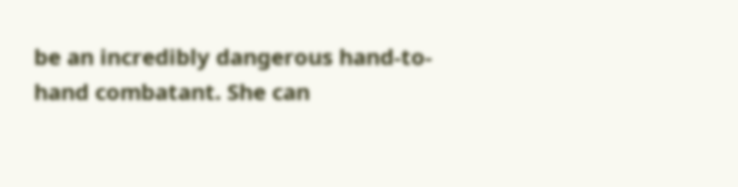be an incredibly dangerous hand-to-hand combatant. She can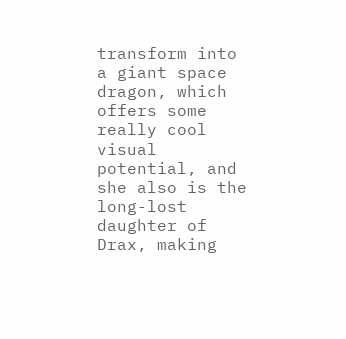transform into a giant space dragon, which offers some really cool visual potential, and she also is the long-lost daughter of Drax, making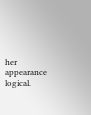her appearance logical.